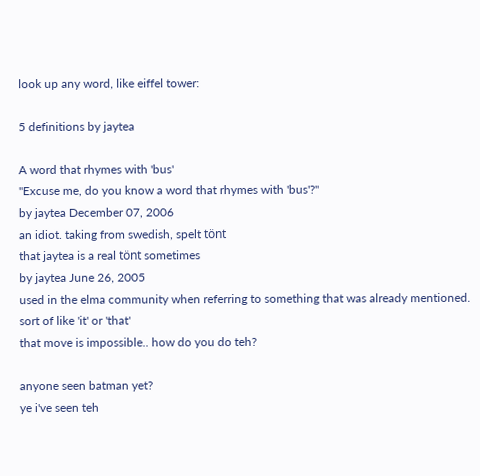look up any word, like eiffel tower:

5 definitions by jaytea

A word that rhymes with 'bus'
"Excuse me, do you know a word that rhymes with 'bus'?"
by jaytea December 07, 2006
an idiot. taking from swedish, spelt tönt
that jaytea is a real tönt sometimes
by jaytea June 26, 2005
used in the elma community when referring to something that was already mentioned. sort of like 'it' or 'that'
that move is impossible.. how do you do teh?

anyone seen batman yet?
ye i've seen teh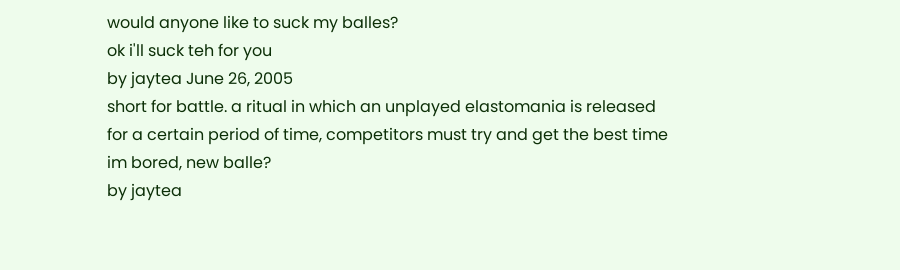would anyone like to suck my balles?
ok i'll suck teh for you
by jaytea June 26, 2005
short for battle. a ritual in which an unplayed elastomania is released for a certain period of time, competitors must try and get the best time
im bored, new balle?
by jaytea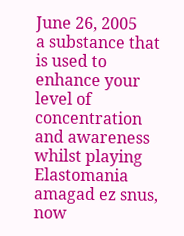June 26, 2005
a substance that is used to enhance your level of concentration and awareness whilst playing Elastomania
amagad ez snus, now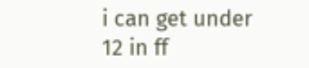i can get under 12 in ff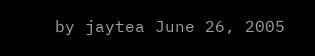by jaytea June 26, 2005